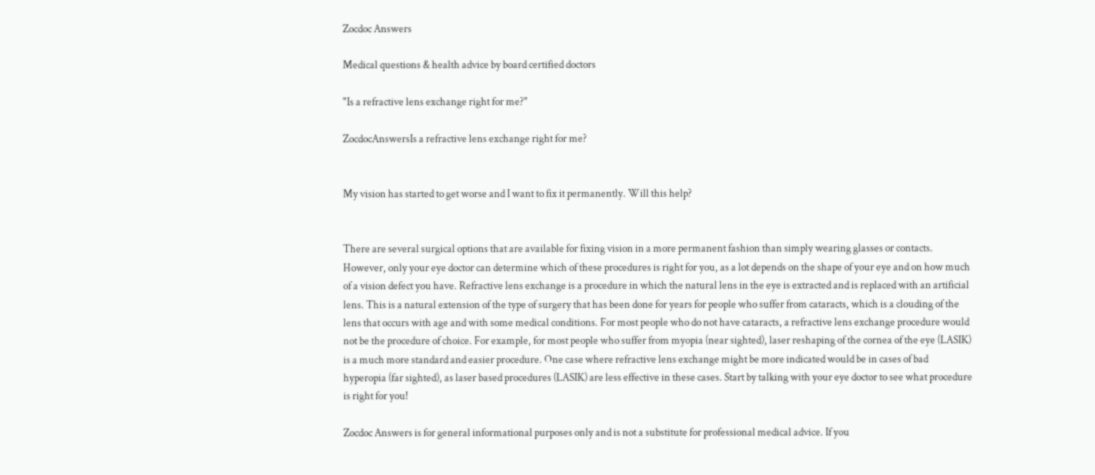Zocdoc Answers

Medical questions & health advice by board certified doctors

"Is a refractive lens exchange right for me?"

ZocdocAnswersIs a refractive lens exchange right for me?


My vision has started to get worse and I want to fix it permanently. Will this help?


There are several surgical options that are available for fixing vision in a more permanent fashion than simply wearing glasses or contacts. However, only your eye doctor can determine which of these procedures is right for you, as a lot depends on the shape of your eye and on how much of a vision defect you have. Refractive lens exchange is a procedure in which the natural lens in the eye is extracted and is replaced with an artificial lens. This is a natural extension of the type of surgery that has been done for years for people who suffer from cataracts, which is a clouding of the lens that occurs with age and with some medical conditions. For most people who do not have cataracts, a refractive lens exchange procedure would not be the procedure of choice. For example, for most people who suffer from myopia (near sighted), laser reshaping of the cornea of the eye (LASIK) is a much more standard and easier procedure. One case where refractive lens exchange might be more indicated would be in cases of bad hyperopia (far sighted), as laser based procedures (LASIK) are less effective in these cases. Start by talking with your eye doctor to see what procedure is right for you!

Zocdoc Answers is for general informational purposes only and is not a substitute for professional medical advice. If you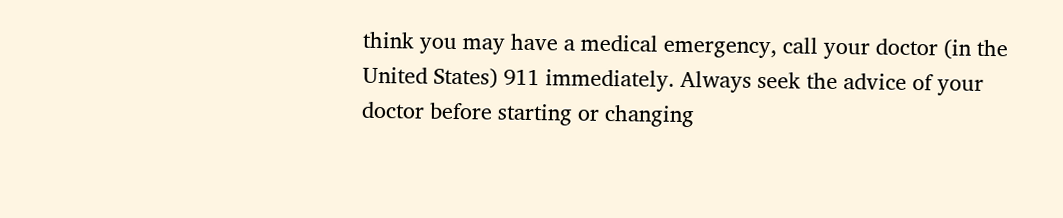think you may have a medical emergency, call your doctor (in the United States) 911 immediately. Always seek the advice of your doctor before starting or changing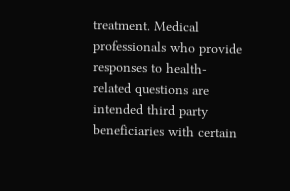treatment. Medical professionals who provide responses to health-related questions are intended third party beneficiaries with certain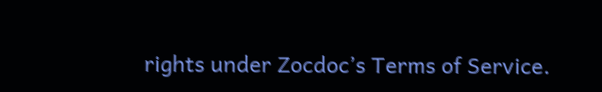rights under Zocdoc’s Terms of Service.